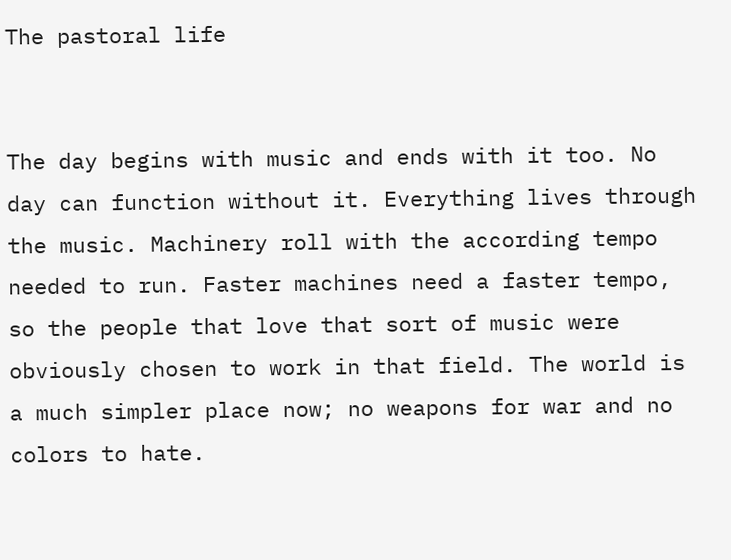The pastoral life


The day begins with music and ends with it too. No day can function without it. Everything lives through the music. Machinery roll with the according tempo needed to run. Faster machines need a faster tempo, so the people that love that sort of music were obviously chosen to work in that field. The world is a much simpler place now; no weapons for war and no colors to hate.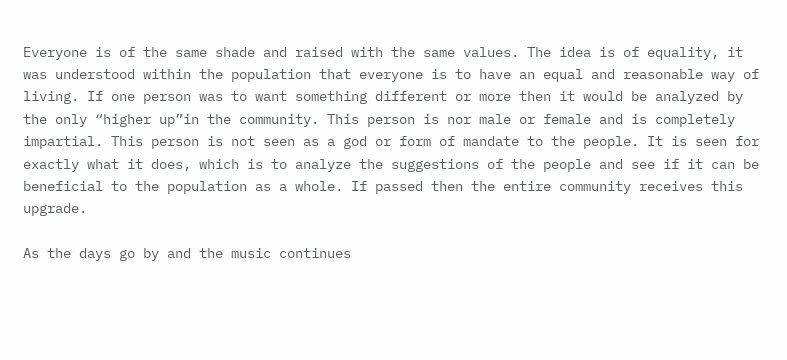Everyone is of the same shade and raised with the same values. The idea is of equality, it was understood within the population that everyone is to have an equal and reasonable way of living. If one person was to want something different or more then it would be analyzed by the only “higher up”in the community. This person is nor male or female and is completely impartial. This person is not seen as a god or form of mandate to the people. It is seen for exactly what it does, which is to analyze the suggestions of the people and see if it can be beneficial to the population as a whole. If passed then the entire community receives this upgrade.

As the days go by and the music continues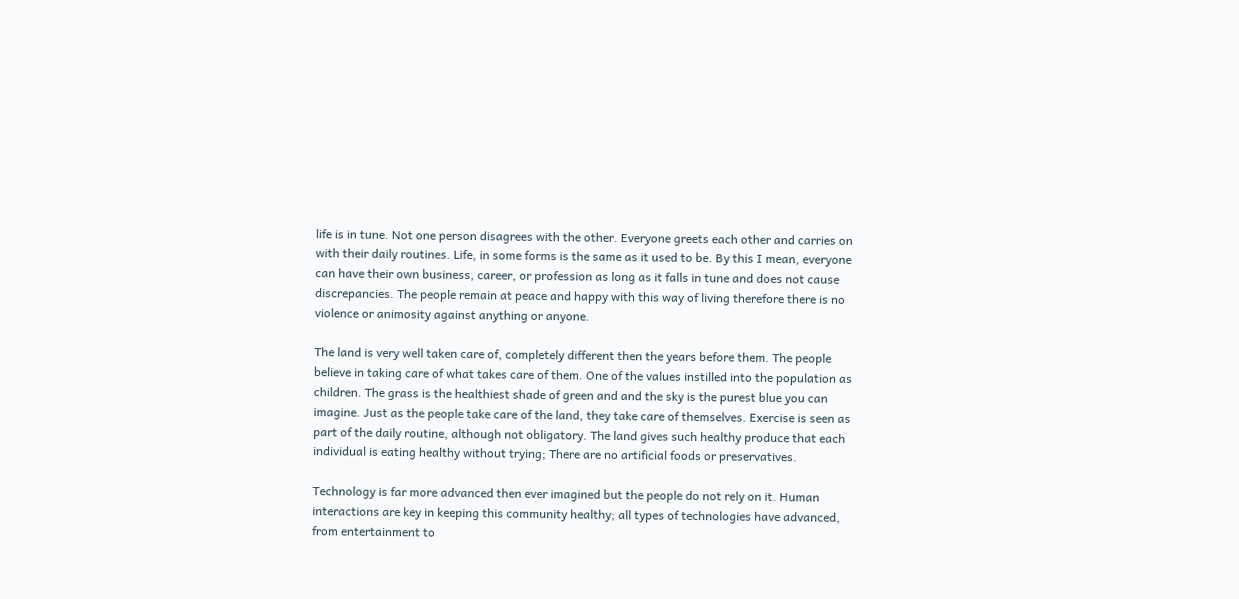life is in tune. Not one person disagrees with the other. Everyone greets each other and carries on with their daily routines. Life, in some forms is the same as it used to be. By this I mean, everyone can have their own business, career, or profession as long as it falls in tune and does not cause discrepancies. The people remain at peace and happy with this way of living therefore there is no violence or animosity against anything or anyone.

The land is very well taken care of, completely different then the years before them. The people believe in taking care of what takes care of them. One of the values instilled into the population as children. The grass is the healthiest shade of green and and the sky is the purest blue you can imagine. Just as the people take care of the land, they take care of themselves. Exercise is seen as part of the daily routine, although not obligatory. The land gives such healthy produce that each individual is eating healthy without trying; There are no artificial foods or preservatives.

Technology is far more advanced then ever imagined but the people do not rely on it. Human interactions are key in keeping this community healthy; all types of technologies have advanced, from entertainment to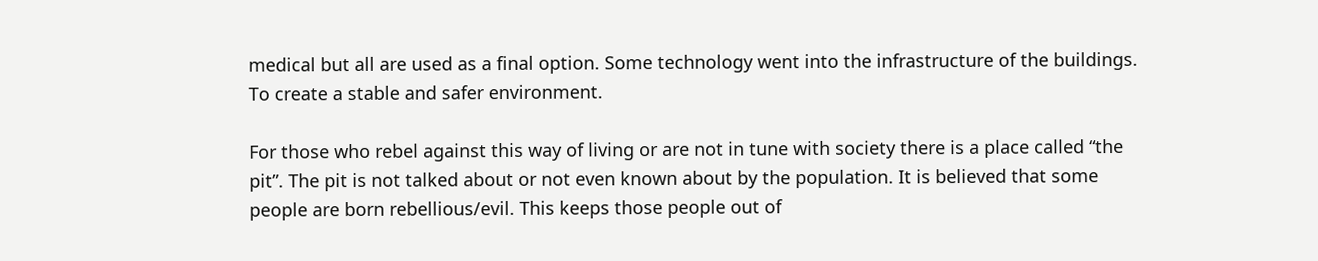medical but all are used as a final option. Some technology went into the infrastructure of the buildings. To create a stable and safer environment.

For those who rebel against this way of living or are not in tune with society there is a place called “the pit”. The pit is not talked about or not even known about by the population. It is believed that some people are born rebellious/evil. This keeps those people out of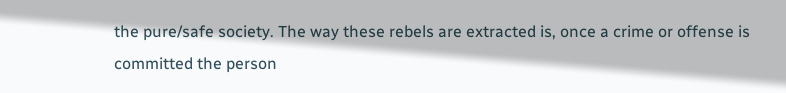the pure/safe society. The way these rebels are extracted is, once a crime or offense is committed the person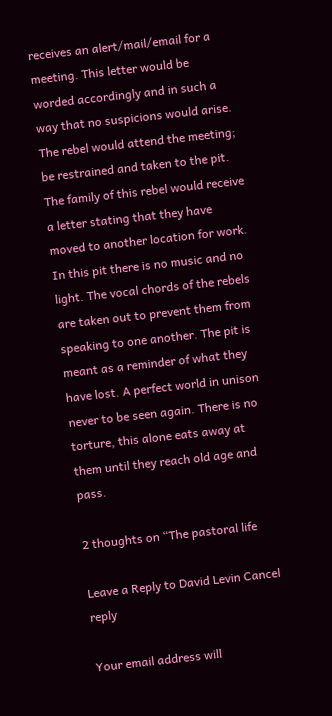receives an alert/mail/email for a meeting. This letter would be worded accordingly and in such a way that no suspicions would arise. The rebel would attend the meeting; be restrained and taken to the pit. The family of this rebel would receive a letter stating that they have moved to another location for work. In this pit there is no music and no light. The vocal chords of the rebels are taken out to prevent them from speaking to one another. The pit is meant as a reminder of what they have lost. A perfect world in unison never to be seen again. There is no torture, this alone eats away at them until they reach old age and pass.

2 thoughts on “The pastoral life

Leave a Reply to David Levin Cancel reply

Your email address will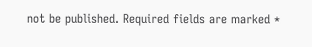not be published. Required fields are marked *